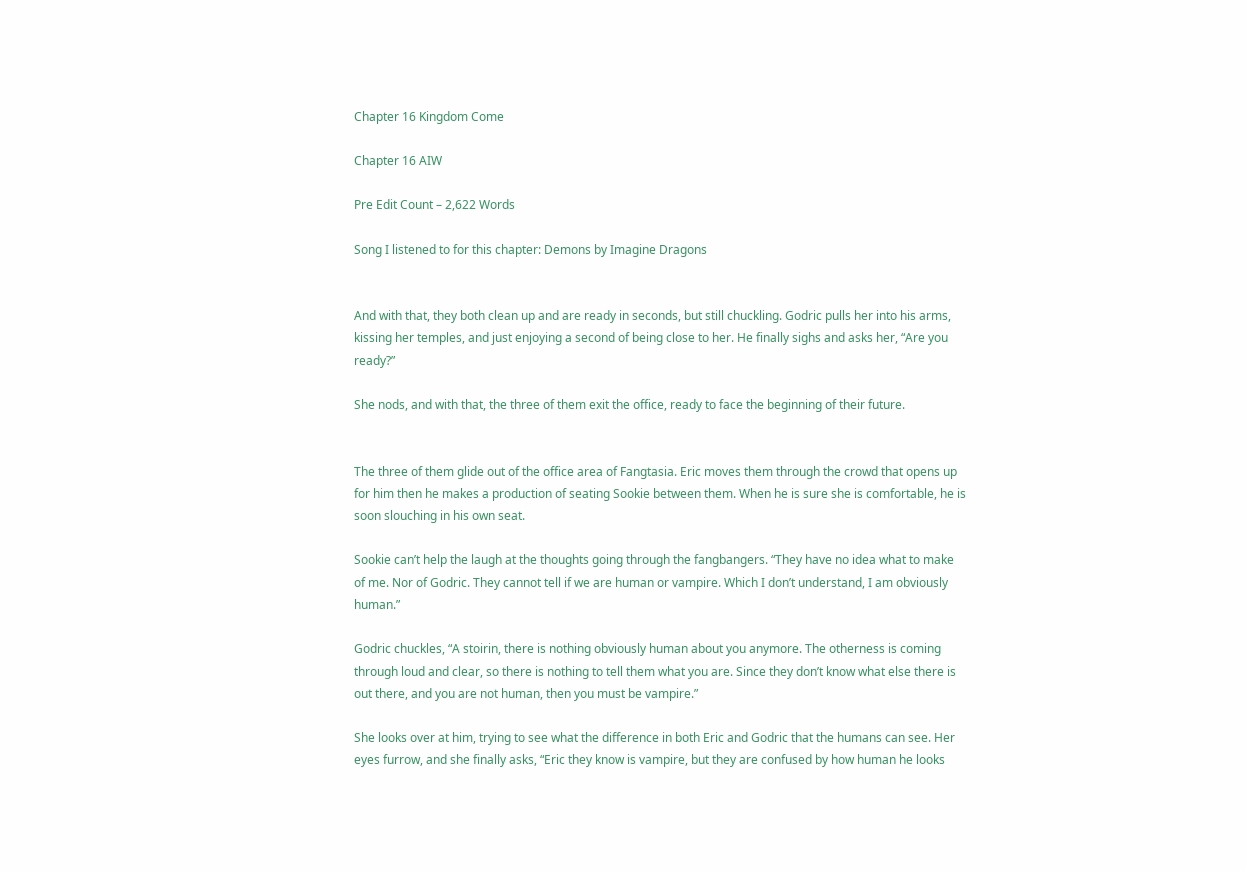Chapter 16 Kingdom Come

Chapter 16 AIW

Pre Edit Count – 2,622 Words

Song I listened to for this chapter: Demons by Imagine Dragons


And with that, they both clean up and are ready in seconds, but still chuckling. Godric pulls her into his arms, kissing her temples, and just enjoying a second of being close to her. He finally sighs and asks her, “Are you ready?”

She nods, and with that, the three of them exit the office, ready to face the beginning of their future.


The three of them glide out of the office area of Fangtasia. Eric moves them through the crowd that opens up for him then he makes a production of seating Sookie between them. When he is sure she is comfortable, he is soon slouching in his own seat.

Sookie can’t help the laugh at the thoughts going through the fangbangers. “They have no idea what to make of me. Nor of Godric. They cannot tell if we are human or vampire. Which I don’t understand, I am obviously human.”

Godric chuckles, “A stoirin, there is nothing obviously human about you anymore. The otherness is coming through loud and clear, so there is nothing to tell them what you are. Since they don’t know what else there is out there, and you are not human, then you must be vampire.”

She looks over at him, trying to see what the difference in both Eric and Godric that the humans can see. Her eyes furrow, and she finally asks, “Eric they know is vampire, but they are confused by how human he looks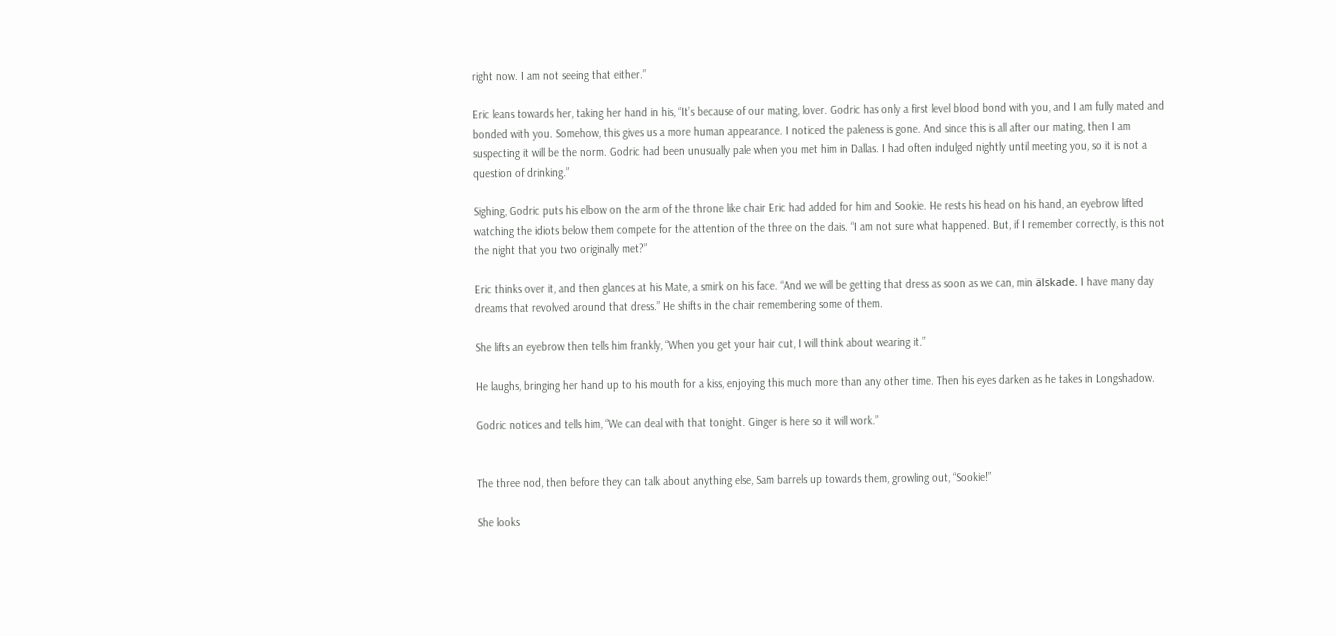right now. I am not seeing that either.”

Eric leans towards her, taking her hand in his, “It’s because of our mating, lover. Godric has only a first level blood bond with you, and I am fully mated and bonded with you. Somehow, this gives us a more human appearance. I noticed the paleness is gone. And since this is all after our mating, then I am suspecting it will be the norm. Godric had been unusually pale when you met him in Dallas. I had often indulged nightly until meeting you, so it is not a question of drinking.”

Sighing, Godric puts his elbow on the arm of the throne like chair Eric had added for him and Sookie. He rests his head on his hand, an eyebrow lifted watching the idiots below them compete for the attention of the three on the dais. “I am not sure what happened. But, if I remember correctly, is this not the night that you two originally met?”

Eric thinks over it, and then glances at his Mate, a smirk on his face. “And we will be getting that dress as soon as we can, min älskade. I have many day dreams that revolved around that dress.” He shifts in the chair remembering some of them.

She lifts an eyebrow then tells him frankly, “When you get your hair cut, I will think about wearing it.”

He laughs, bringing her hand up to his mouth for a kiss, enjoying this much more than any other time. Then his eyes darken as he takes in Longshadow.

Godric notices and tells him, “We can deal with that tonight. Ginger is here so it will work.”


The three nod, then before they can talk about anything else, Sam barrels up towards them, growling out, “Sookie!”

She looks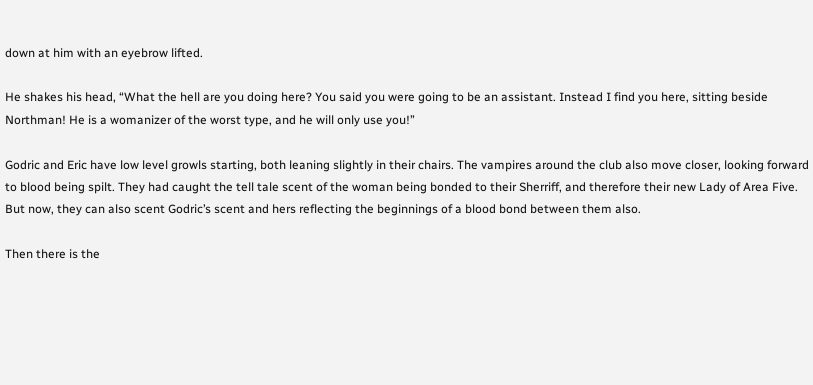down at him with an eyebrow lifted.

He shakes his head, “What the hell are you doing here? You said you were going to be an assistant. Instead I find you here, sitting beside Northman! He is a womanizer of the worst type, and he will only use you!”

Godric and Eric have low level growls starting, both leaning slightly in their chairs. The vampires around the club also move closer, looking forward to blood being spilt. They had caught the tell tale scent of the woman being bonded to their Sherriff, and therefore their new Lady of Area Five. But now, they can also scent Godric’s scent and hers reflecting the beginnings of a blood bond between them also.

Then there is the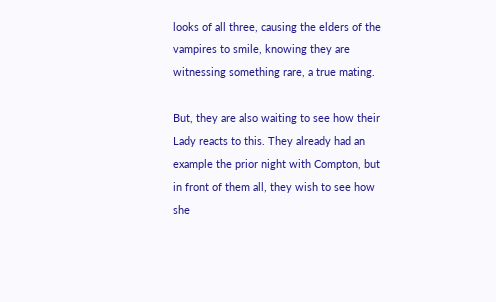looks of all three, causing the elders of the vampires to smile, knowing they are witnessing something rare, a true mating.

But, they are also waiting to see how their Lady reacts to this. They already had an example the prior night with Compton, but in front of them all, they wish to see how she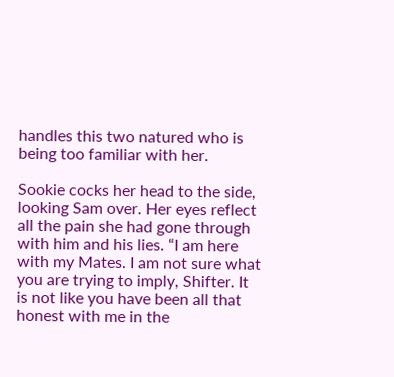handles this two natured who is being too familiar with her.

Sookie cocks her head to the side, looking Sam over. Her eyes reflect all the pain she had gone through with him and his lies. “I am here with my Mates. I am not sure what you are trying to imply, Shifter. It is not like you have been all that honest with me in the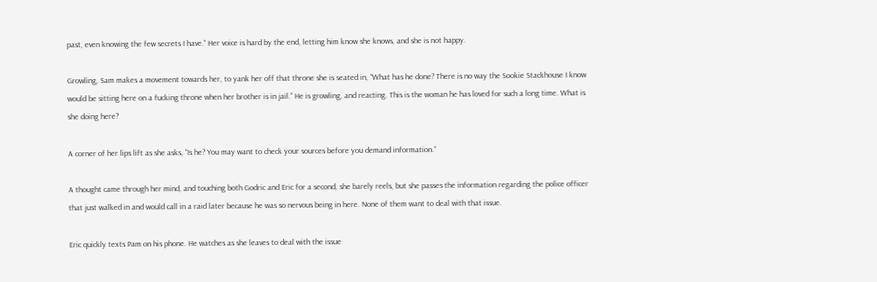past, even knowing the few secrets I have.” Her voice is hard by the end, letting him know she knows, and she is not happy.

Growling, Sam makes a movement towards her, to yank her off that throne she is seated in, “What has he done? There is no way the Sookie Stackhouse I know would be sitting here on a fucking throne when her brother is in jail.” He is growling, and reacting. This is the woman he has loved for such a long time. What is she doing here?

A corner of her lips lift as she asks, “Is he? You may want to check your sources before you demand information.”

A thought came through her mind, and touching both Godric and Eric for a second, she barely reels, but she passes the information regarding the police officer that just walked in and would call in a raid later because he was so nervous being in here. None of them want to deal with that issue.

Eric quickly texts Pam on his phone. He watches as she leaves to deal with the issue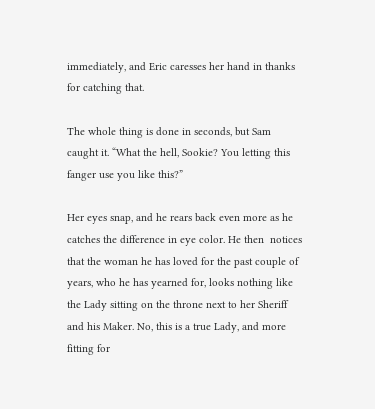immediately, and Eric caresses her hand in thanks for catching that.

The whole thing is done in seconds, but Sam caught it. “What the hell, Sookie? You letting this fanger use you like this?”

Her eyes snap, and he rears back even more as he catches the difference in eye color. He then  notices that the woman he has loved for the past couple of years, who he has yearned for, looks nothing like the Lady sitting on the throne next to her Sheriff and his Maker. No, this is a true Lady, and more fitting for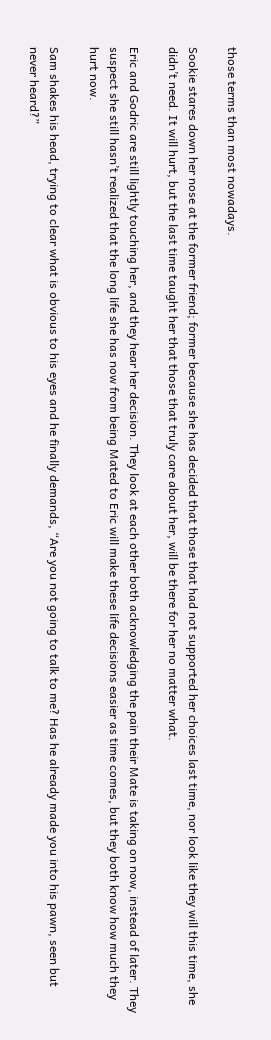those terms than most nowadays.

Sookie stares down her nose at the former friend; former because she has decided that those that had not supported her choices last time, nor look like they will this time, she didn’t need. It will hurt, but the last time taught her that those that truly care about her, will be there for her no matter what.

Eric and Godric are still lightly touching her, and they hear her decision. They look at each other both acknowledging the pain their Mate is taking on now, instead of later. They suspect she still hasn’t realized that the long life she has now from being Mated to Eric will make these life decisions easier as time comes, but they both know how much they hurt now.

Sam shakes his head, trying to clear what is obvious to his eyes and he finally demands, “Are you not going to talk to me? Has he already made you into his pawn, seen but never heard?”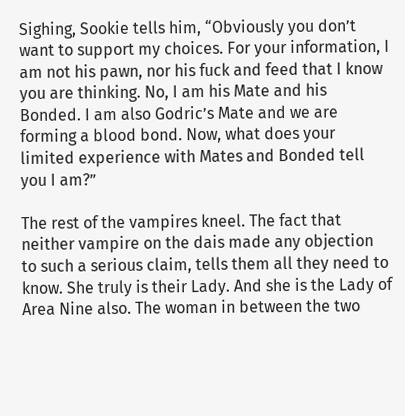Sighing, Sookie tells him, “Obviously you don’t want to support my choices. For your information, I am not his pawn, nor his fuck and feed that I know you are thinking. No, I am his Mate and his Bonded. I am also Godric’s Mate and we are forming a blood bond. Now, what does your limited experience with Mates and Bonded tell you I am?”

The rest of the vampires kneel. The fact that neither vampire on the dais made any objection to such a serious claim, tells them all they need to know. She truly is their Lady. And she is the Lady of Area Nine also. The woman in between the two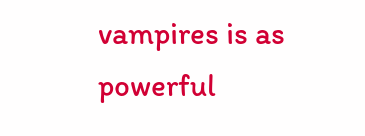vampires is as powerful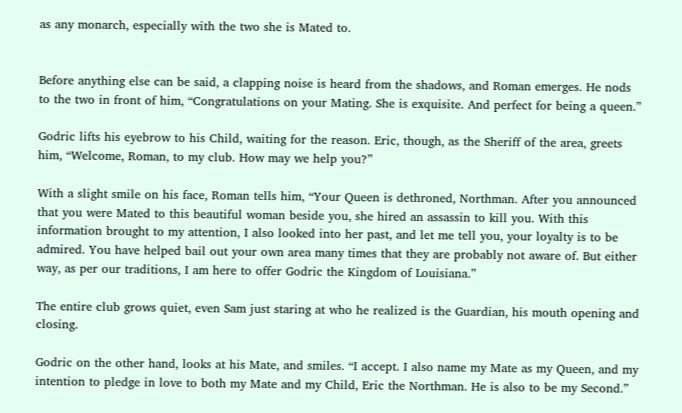as any monarch, especially with the two she is Mated to.


Before anything else can be said, a clapping noise is heard from the shadows, and Roman emerges. He nods to the two in front of him, “Congratulations on your Mating. She is exquisite. And perfect for being a queen.”

Godric lifts his eyebrow to his Child, waiting for the reason. Eric, though, as the Sheriff of the area, greets him, “Welcome, Roman, to my club. How may we help you?”

With a slight smile on his face, Roman tells him, “Your Queen is dethroned, Northman. After you announced that you were Mated to this beautiful woman beside you, she hired an assassin to kill you. With this information brought to my attention, I also looked into her past, and let me tell you, your loyalty is to be admired. You have helped bail out your own area many times that they are probably not aware of. But either way, as per our traditions, I am here to offer Godric the Kingdom of Louisiana.”

The entire club grows quiet, even Sam just staring at who he realized is the Guardian, his mouth opening and closing.

Godric on the other hand, looks at his Mate, and smiles. “I accept. I also name my Mate as my Queen, and my intention to pledge in love to both my Mate and my Child, Eric the Northman. He is also to be my Second.”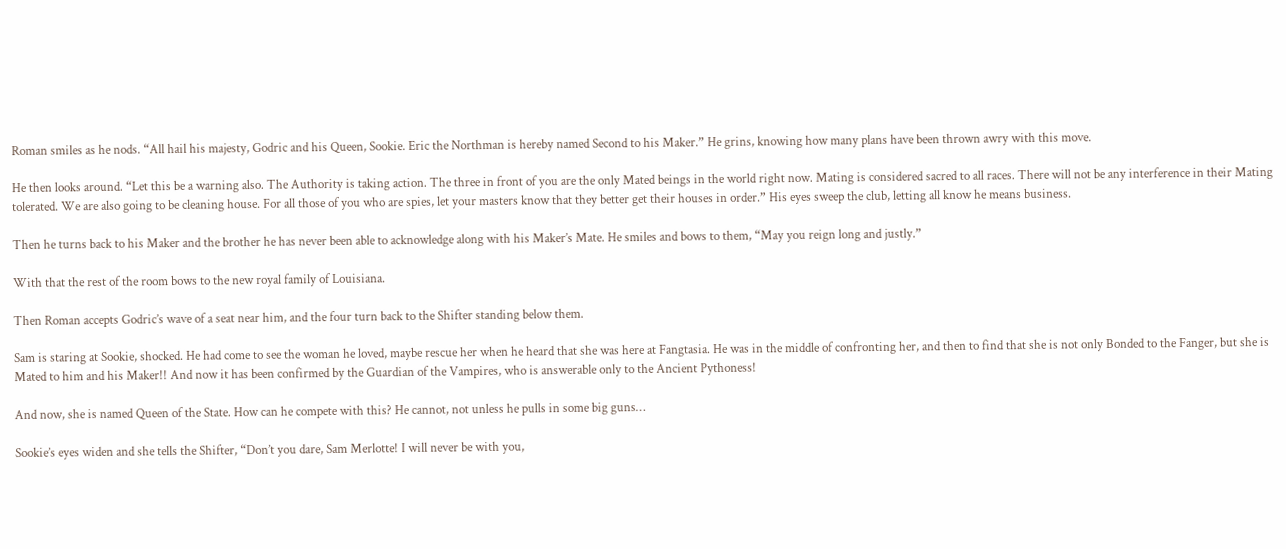Roman smiles as he nods. “All hail his majesty, Godric and his Queen, Sookie. Eric the Northman is hereby named Second to his Maker.” He grins, knowing how many plans have been thrown awry with this move.

He then looks around. “Let this be a warning also. The Authority is taking action. The three in front of you are the only Mated beings in the world right now. Mating is considered sacred to all races. There will not be any interference in their Mating tolerated. We are also going to be cleaning house. For all those of you who are spies, let your masters know that they better get their houses in order.” His eyes sweep the club, letting all know he means business.

Then he turns back to his Maker and the brother he has never been able to acknowledge along with his Maker’s Mate. He smiles and bows to them, “May you reign long and justly.”

With that the rest of the room bows to the new royal family of Louisiana.

Then Roman accepts Godric’s wave of a seat near him, and the four turn back to the Shifter standing below them.

Sam is staring at Sookie, shocked. He had come to see the woman he loved, maybe rescue her when he heard that she was here at Fangtasia. He was in the middle of confronting her, and then to find that she is not only Bonded to the Fanger, but she is Mated to him and his Maker!! And now it has been confirmed by the Guardian of the Vampires, who is answerable only to the Ancient Pythoness!

And now, she is named Queen of the State. How can he compete with this? He cannot, not unless he pulls in some big guns…

Sookie’s eyes widen and she tells the Shifter, “Don’t you dare, Sam Merlotte! I will never be with you,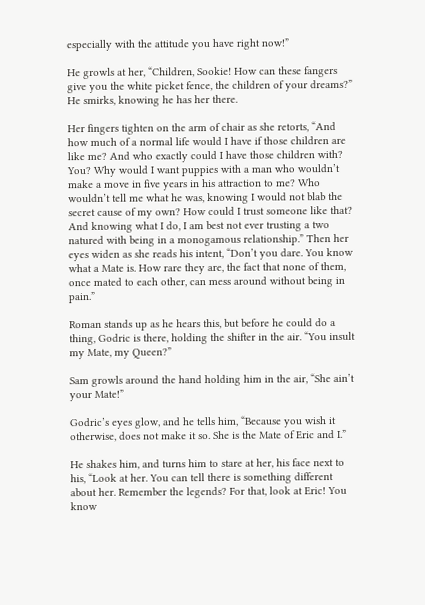especially with the attitude you have right now!”

He growls at her, “Children, Sookie! How can these fangers give you the white picket fence, the children of your dreams?” He smirks, knowing he has her there.

Her fingers tighten on the arm of chair as she retorts, “And how much of a normal life would I have if those children are like me? And who exactly could I have those children with? You? Why would I want puppies with a man who wouldn’t make a move in five years in his attraction to me? Who wouldn’t tell me what he was, knowing I would not blab the secret cause of my own? How could I trust someone like that? And knowing what I do, I am best not ever trusting a two natured with being in a monogamous relationship.” Then her eyes widen as she reads his intent, “Don’t you dare. You know what a Mate is. How rare they are, the fact that none of them, once mated to each other, can mess around without being in pain.”

Roman stands up as he hears this, but before he could do a thing, Godric is there, holding the shifter in the air. “You insult my Mate, my Queen?”

Sam growls around the hand holding him in the air, “She ain’t your Mate!”

Godric’s eyes glow, and he tells him, “Because you wish it otherwise, does not make it so. She is the Mate of Eric and I.”

He shakes him, and turns him to stare at her, his face next to his, “Look at her. You can tell there is something different about her. Remember the legends? For that, look at Eric! You know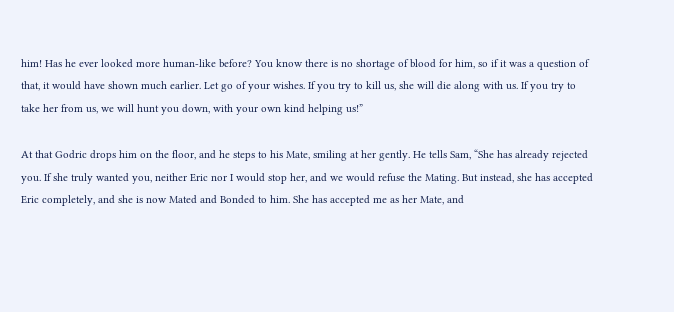him! Has he ever looked more human-like before? You know there is no shortage of blood for him, so if it was a question of that, it would have shown much earlier. Let go of your wishes. If you try to kill us, she will die along with us. If you try to take her from us, we will hunt you down, with your own kind helping us!”

At that Godric drops him on the floor, and he steps to his Mate, smiling at her gently. He tells Sam, “She has already rejected you. If she truly wanted you, neither Eric nor I would stop her, and we would refuse the Mating. But instead, she has accepted Eric completely, and she is now Mated and Bonded to him. She has accepted me as her Mate, and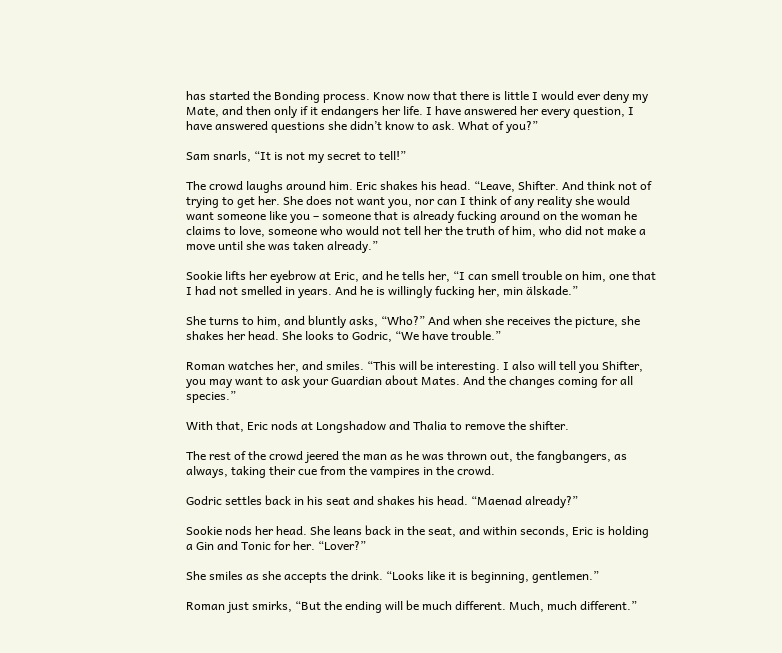has started the Bonding process. Know now that there is little I would ever deny my Mate, and then only if it endangers her life. I have answered her every question, I have answered questions she didn’t know to ask. What of you?”

Sam snarls, “It is not my secret to tell!”

The crowd laughs around him. Eric shakes his head. “Leave, Shifter. And think not of trying to get her. She does not want you, nor can I think of any reality she would want someone like you – someone that is already fucking around on the woman he claims to love, someone who would not tell her the truth of him, who did not make a move until she was taken already.”

Sookie lifts her eyebrow at Eric, and he tells her, “I can smell trouble on him, one that I had not smelled in years. And he is willingly fucking her, min älskade.”

She turns to him, and bluntly asks, “Who?” And when she receives the picture, she shakes her head. She looks to Godric, “We have trouble.”

Roman watches her, and smiles. “This will be interesting. I also will tell you Shifter, you may want to ask your Guardian about Mates. And the changes coming for all species.”

With that, Eric nods at Longshadow and Thalia to remove the shifter.

The rest of the crowd jeered the man as he was thrown out, the fangbangers, as always, taking their cue from the vampires in the crowd.

Godric settles back in his seat and shakes his head. “Maenad already?”

Sookie nods her head. She leans back in the seat, and within seconds, Eric is holding a Gin and Tonic for her. “Lover?”

She smiles as she accepts the drink. “Looks like it is beginning, gentlemen.”

Roman just smirks, “But the ending will be much different. Much, much different.”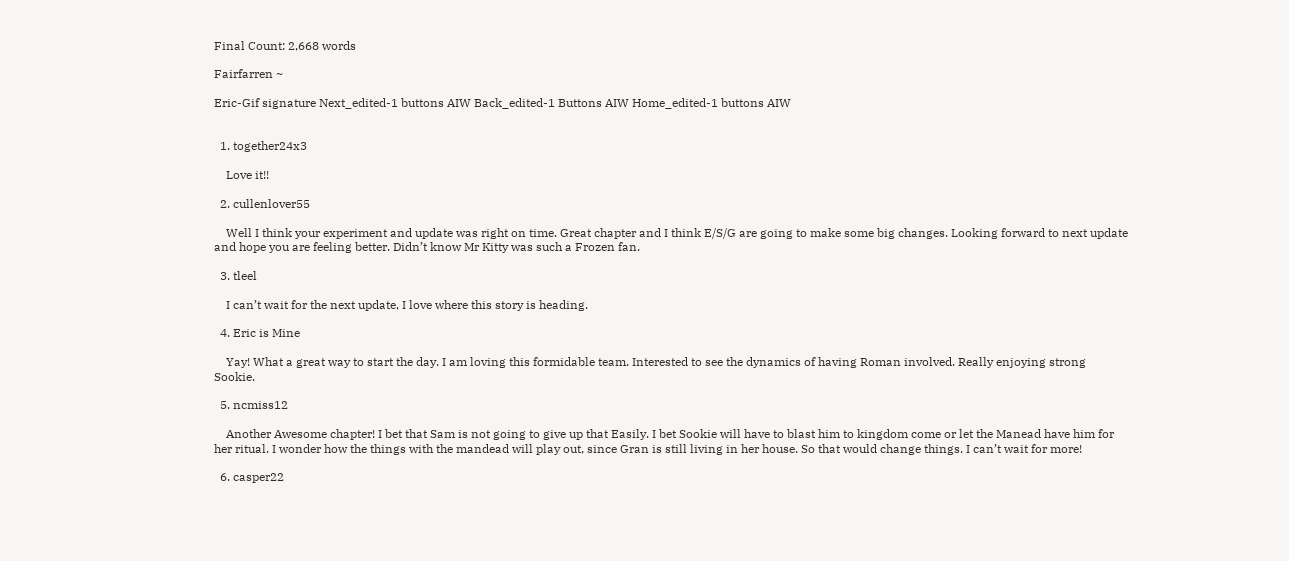Final Count: 2,668 words

Fairfarren ~

Eric-Gif signature Next_edited-1 buttons AIW Back_edited-1 Buttons AIW Home_edited-1 buttons AIW


  1. together24x3

    Love it!!

  2. cullenlover55

    Well I think your experiment and update was right on time. Great chapter and I think E/S/G are going to make some big changes. Looking forward to next update and hope you are feeling better. Didn’t know Mr Kitty was such a Frozen fan.

  3. tleel

    I can’t wait for the next update, I love where this story is heading.

  4. Eric is Mine

    Yay! What a great way to start the day. I am loving this formidable team. Interested to see the dynamics of having Roman involved. Really enjoying strong Sookie.

  5. ncmiss12

    Another Awesome chapter! I bet that Sam is not going to give up that Easily. I bet Sookie will have to blast him to kingdom come or let the Manead have him for her ritual. I wonder how the things with the mandead will play out, since Gran is still living in her house. So that would change things. I can’t wait for more!

  6. casper22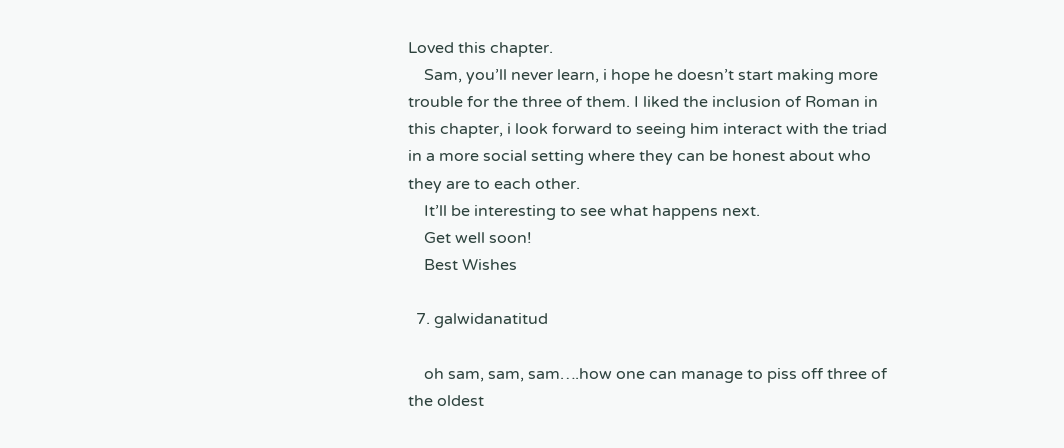Loved this chapter.
    Sam, you’ll never learn, i hope he doesn’t start making more trouble for the three of them. I liked the inclusion of Roman in this chapter, i look forward to seeing him interact with the triad in a more social setting where they can be honest about who they are to each other.
    It’ll be interesting to see what happens next.
    Get well soon!
    Best Wishes

  7. galwidanatitud

    oh sam, sam, sam….how one can manage to piss off three of the oldest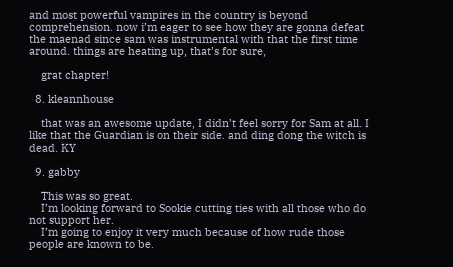and most powerful vampires in the country is beyond comprehension. now i’m eager to see how they are gonna defeat the maenad since sam was instrumental with that the first time around. things are heating up, that’s for sure,

    grat chapter!

  8. kleannhouse

    that was an awesome update, I didn’t feel sorry for Sam at all. I like that the Guardian is on their side. and ding dong the witch is dead. KY

  9. gabby

    This was so great.
    I’m looking forward to Sookie cutting ties with all those who do not support her.
    I’m going to enjoy it very much because of how rude those people are known to be.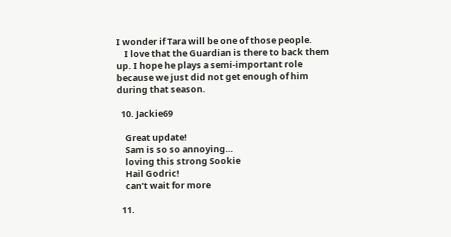I wonder if Tara will be one of those people.
    I love that the Guardian is there to back them up. I hope he plays a semi-important role because we just did not get enough of him during that season.

  10. Jackie69

    Great update!
    Sam is so so annoying…
    loving this strong Sookie
    Hail Godric!
    can’t wait for more

  11.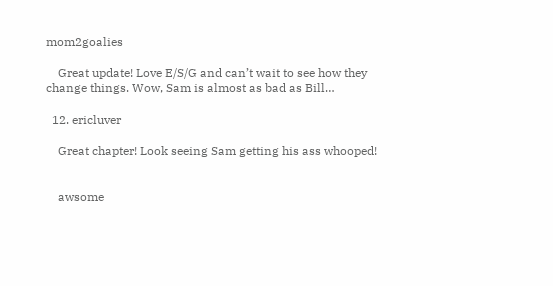mom2goalies

    Great update! Love E/S/G and can’t wait to see how they change things. Wow, Sam is almost as bad as Bill…

  12. ericluver

    Great chapter! Look seeing Sam getting his ass whooped!


    awsome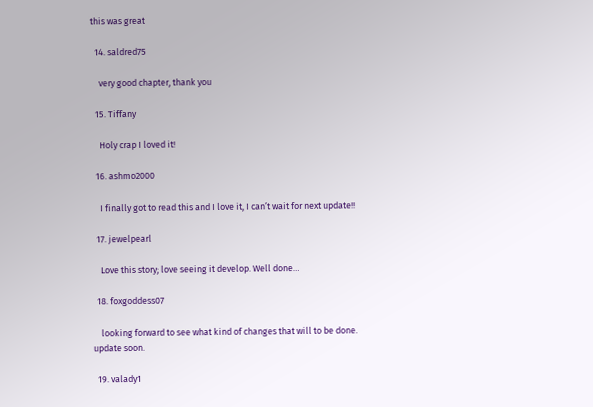this was great

  14. saldred75

    very good chapter, thank you

  15. Tiffany

    Holy crap I loved it!

  16. ashmo2000

    I finally got to read this and I love it, I can’t wait for next update!!

  17. jewelpearl

    Love this story; love seeing it develop. Well done…

  18. foxgoddess07

    looking forward to see what kind of changes that will to be done. update soon.

  19. valady1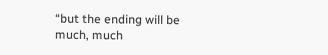“but the ending will be much, much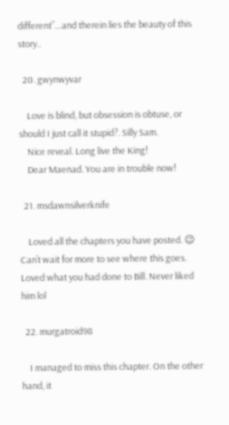different”…and therein lies the beauty of this story..

  20. gwynwyvar

    Love is blind, but obsession is obtuse, or should I just call it stupid?. Silly Sam.
    Nice reveal. Long live the King!
    Dear Maenad. You are in trouble now!

  21. msdawnsilverknife

    Loved all the chapters you have posted. 😉 Can’t wait for more to see where this goes. Loved what you had done to Bill. Never liked him lol

  22. murgatroid98

    I managed to miss this chapter. On the other hand, it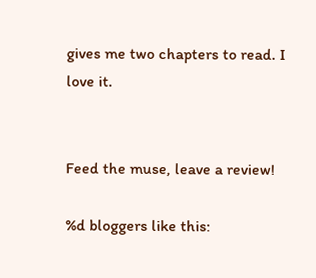gives me two chapters to read. I love it.


Feed the muse, leave a review!

%d bloggers like this: